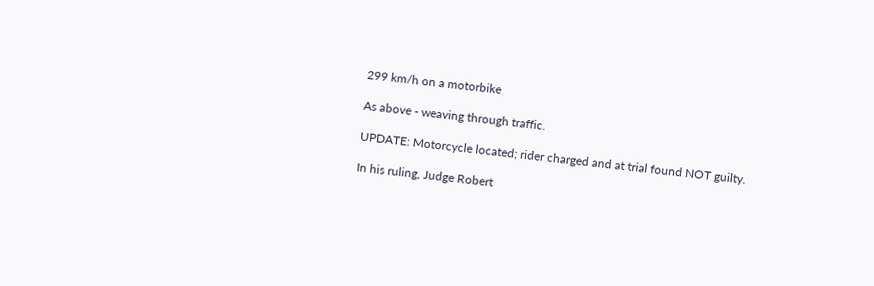299 km/h on a motorbike

As above - weaving through traffic.

UPDATE: Motorcycle located; rider charged and at trial found NOT guilty.

In his ruling, Judge Robert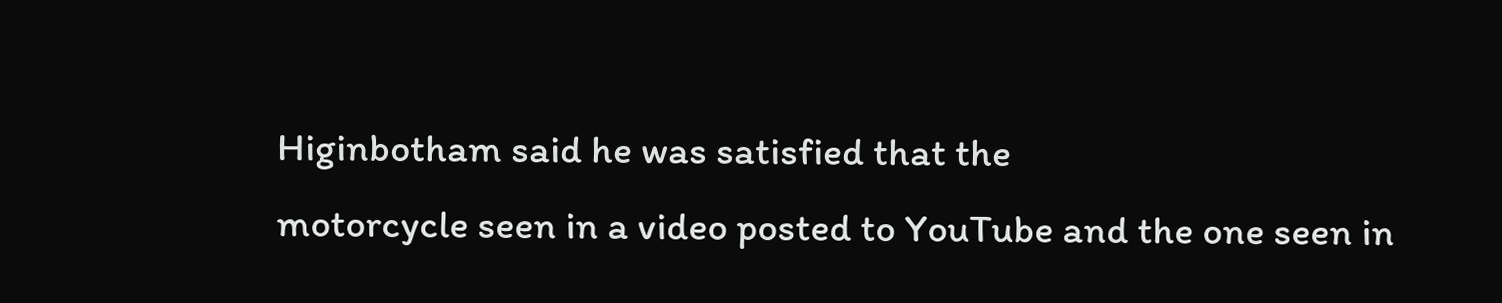Higinbotham said he was satisfied that the
motorcycle seen in a video posted to YouTube and the one seen in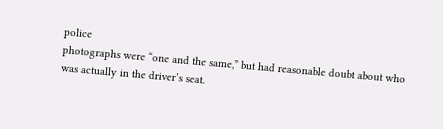police
photographs were “one and the same,” but had reasonable doubt about who
was actually in the driver’s seat.